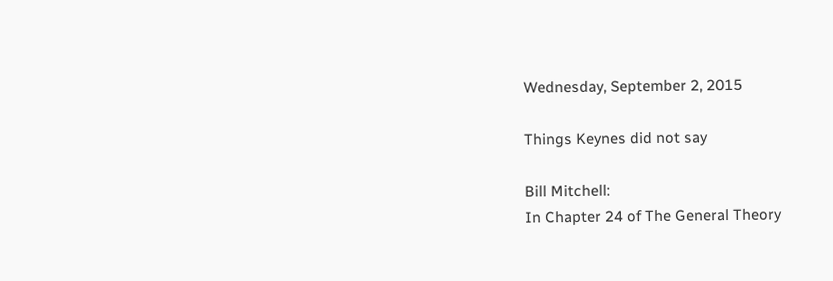Wednesday, September 2, 2015

Things Keynes did not say

Bill Mitchell:
In Chapter 24 of The General Theory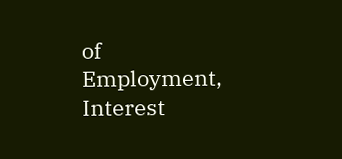of Employment, Interest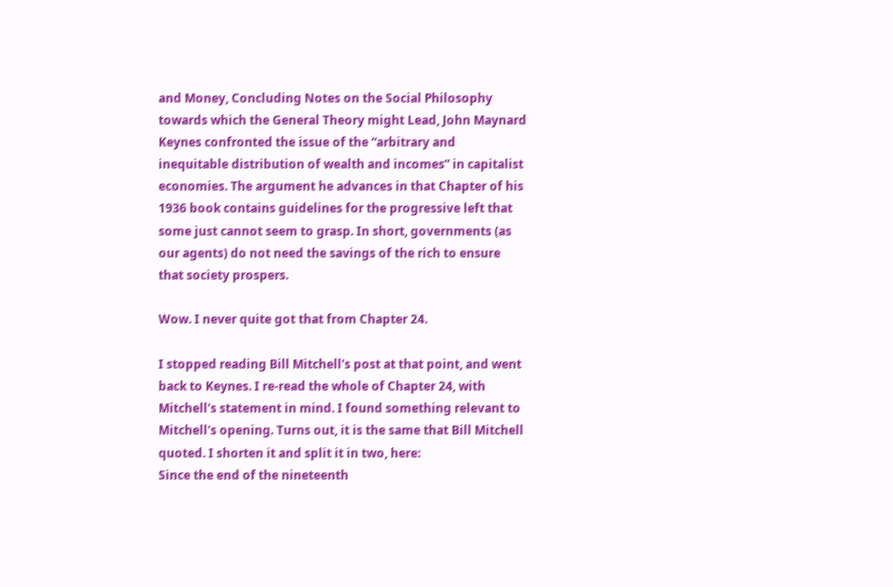and Money, Concluding Notes on the Social Philosophy towards which the General Theory might Lead, John Maynard Keynes confronted the issue of the “arbitrary and inequitable distribution of wealth and incomes” in capitalist economies. The argument he advances in that Chapter of his 1936 book contains guidelines for the progressive left that some just cannot seem to grasp. In short, governments (as our agents) do not need the savings of the rich to ensure that society prospers.

Wow. I never quite got that from Chapter 24.

I stopped reading Bill Mitchell's post at that point, and went back to Keynes. I re-read the whole of Chapter 24, with Mitchell's statement in mind. I found something relevant to Mitchell's opening. Turns out, it is the same that Bill Mitchell quoted. I shorten it and split it in two, here:
Since the end of the nineteenth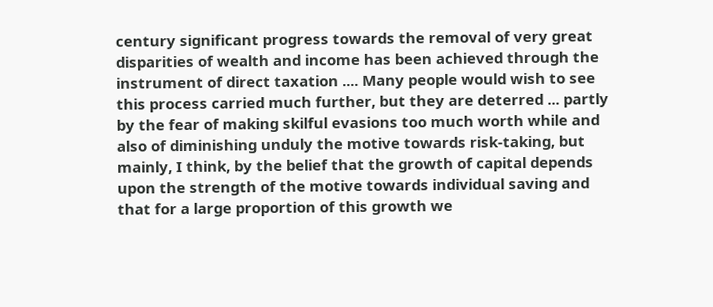century significant progress towards the removal of very great disparities of wealth and income has been achieved through the instrument of direct taxation .... Many people would wish to see this process carried much further, but they are deterred ... partly by the fear of making skilful evasions too much worth while and also of diminishing unduly the motive towards risk-taking, but mainly, I think, by the belief that the growth of capital depends upon the strength of the motive towards individual saving and that for a large proportion of this growth we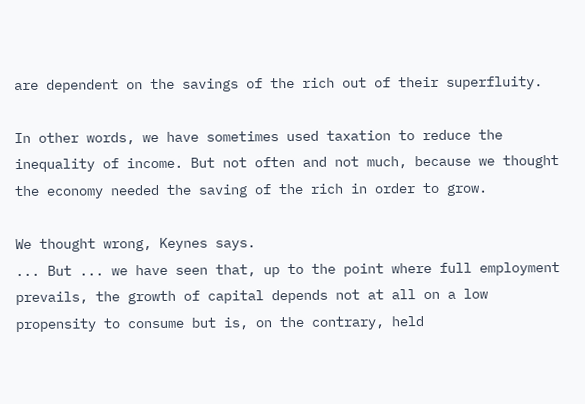are dependent on the savings of the rich out of their superfluity.

In other words, we have sometimes used taxation to reduce the inequality of income. But not often and not much, because we thought the economy needed the saving of the rich in order to grow.

We thought wrong, Keynes says.
... But ... we have seen that, up to the point where full employment prevails, the growth of capital depends not at all on a low propensity to consume but is, on the contrary, held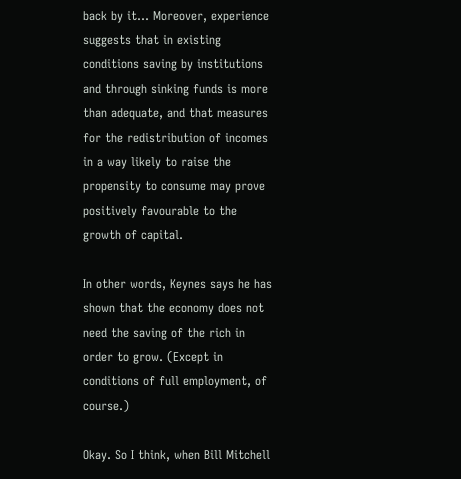back by it... Moreover, experience suggests that in existing conditions saving by institutions and through sinking funds is more than adequate, and that measures for the redistribution of incomes in a way likely to raise the propensity to consume may prove positively favourable to the growth of capital.

In other words, Keynes says he has shown that the economy does not need the saving of the rich in order to grow. (Except in conditions of full employment, of course.)

Okay. So I think, when Bill Mitchell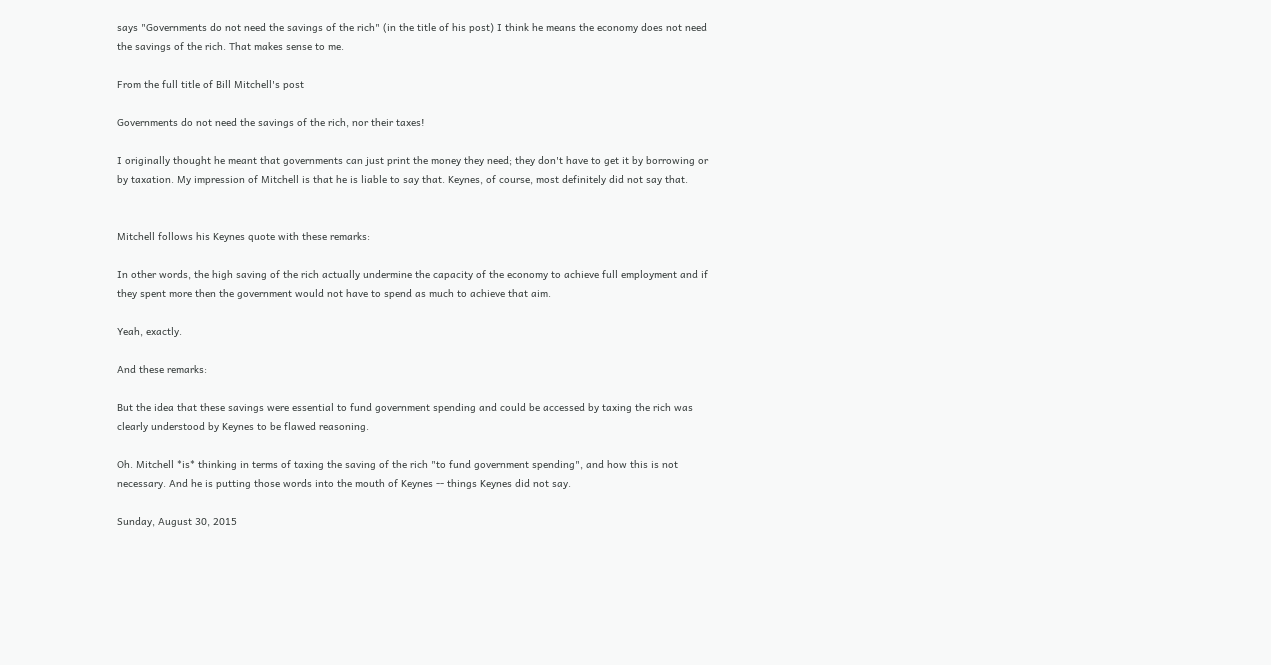says "Governments do not need the savings of the rich" (in the title of his post) I think he means the economy does not need the savings of the rich. That makes sense to me.

From the full title of Bill Mitchell's post

Governments do not need the savings of the rich, nor their taxes!

I originally thought he meant that governments can just print the money they need; they don't have to get it by borrowing or by taxation. My impression of Mitchell is that he is liable to say that. Keynes, of course, most definitely did not say that.


Mitchell follows his Keynes quote with these remarks:

In other words, the high saving of the rich actually undermine the capacity of the economy to achieve full employment and if they spent more then the government would not have to spend as much to achieve that aim.

Yeah, exactly.

And these remarks:

But the idea that these savings were essential to fund government spending and could be accessed by taxing the rich was clearly understood by Keynes to be flawed reasoning.

Oh. Mitchell *is* thinking in terms of taxing the saving of the rich "to fund government spending", and how this is not necessary. And he is putting those words into the mouth of Keynes -- things Keynes did not say.

Sunday, August 30, 2015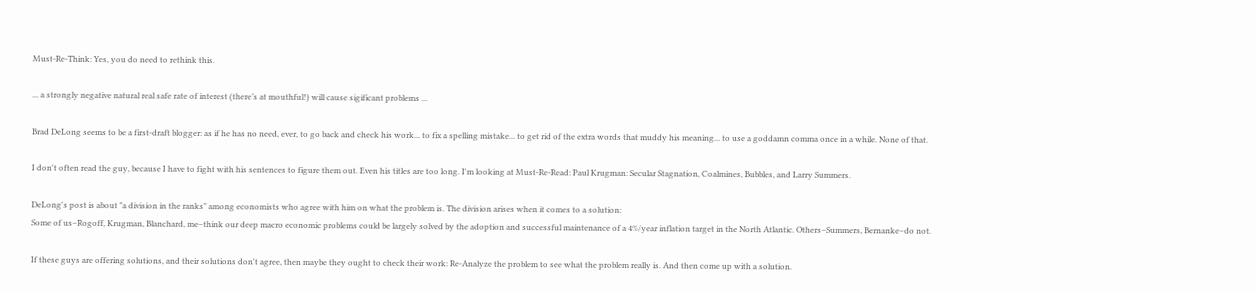Must-Re-Think: Yes, you do need to rethink this.

... a strongly negative natural real safe rate of interest (there’s at mouthful!) will cause sigificant problems ...

Brad DeLong seems to be a first-draft blogger: as if he has no need, ever, to go back and check his work... to fix a spelling mistake... to get rid of the extra words that muddy his meaning... to use a goddamn comma once in a while. None of that.

I don't often read the guy, because I have to fight with his sentences to figure them out. Even his titles are too long. I'm looking at Must-Re-Read: Paul Krugman: Secular Stagnation, Coalmines, Bubbles, and Larry Summers.

DeLong's post is about "a division in the ranks" among economists who agree with him on what the problem is. The division arises when it comes to a solution:
Some of us–Rogoff, Krugman, Blanchard, me–think our deep macro economic problems could be largely solved by the adoption and successful maintenance of a 4%/year inflation target in the North Atlantic. Others–Summers, Bernanke–do not.

If these guys are offering solutions, and their solutions don't agree, then maybe they ought to check their work: Re-Analyze the problem to see what the problem really is. And then come up with a solution.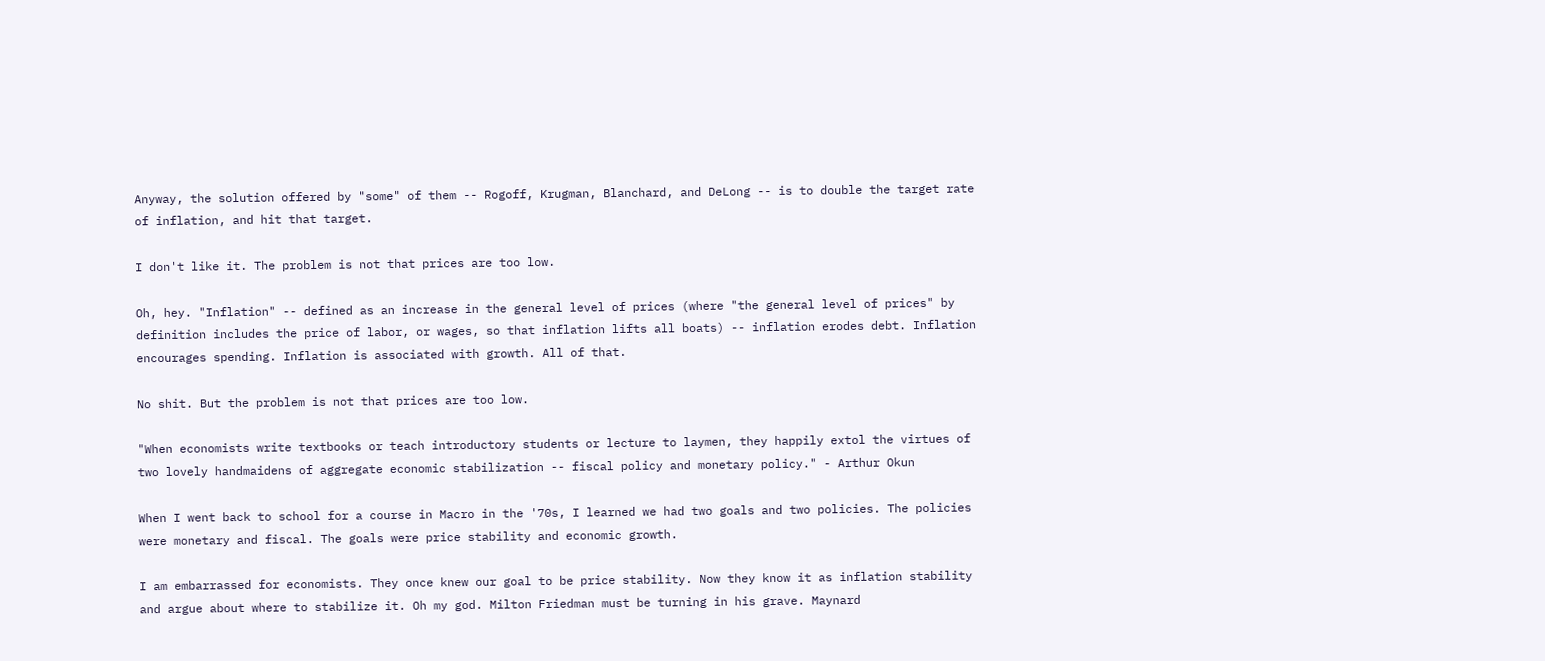Anyway, the solution offered by "some" of them -- Rogoff, Krugman, Blanchard, and DeLong -- is to double the target rate of inflation, and hit that target.

I don't like it. The problem is not that prices are too low.

Oh, hey. "Inflation" -- defined as an increase in the general level of prices (where "the general level of prices" by definition includes the price of labor, or wages, so that inflation lifts all boats) -- inflation erodes debt. Inflation encourages spending. Inflation is associated with growth. All of that.

No shit. But the problem is not that prices are too low.

"When economists write textbooks or teach introductory students or lecture to laymen, they happily extol the virtues of two lovely handmaidens of aggregate economic stabilization -- fiscal policy and monetary policy." - Arthur Okun

When I went back to school for a course in Macro in the '70s, I learned we had two goals and two policies. The policies were monetary and fiscal. The goals were price stability and economic growth.

I am embarrassed for economists. They once knew our goal to be price stability. Now they know it as inflation stability and argue about where to stabilize it. Oh my god. Milton Friedman must be turning in his grave. Maynard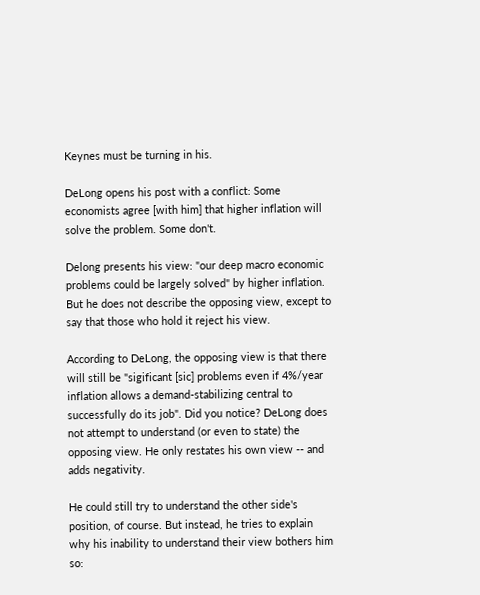Keynes must be turning in his.

DeLong opens his post with a conflict: Some economists agree [with him] that higher inflation will solve the problem. Some don't.

Delong presents his view: "our deep macro economic problems could be largely solved" by higher inflation. But he does not describe the opposing view, except to say that those who hold it reject his view.

According to DeLong, the opposing view is that there will still be "sigificant [sic] problems even if 4%/year inflation allows a demand-stabilizing central to successfully do its job". Did you notice? DeLong does not attempt to understand (or even to state) the opposing view. He only restates his own view -- and adds negativity.

He could still try to understand the other side's position, of course. But instead, he tries to explain why his inability to understand their view bothers him so: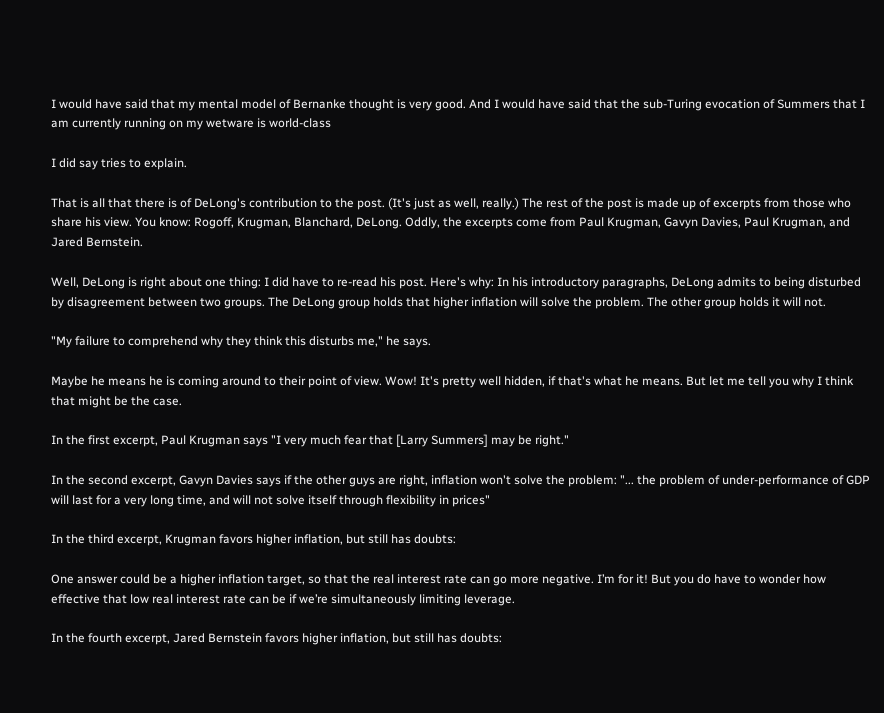I would have said that my mental model of Bernanke thought is very good. And I would have said that the sub-Turing evocation of Summers that I am currently running on my wetware is world-class

I did say tries to explain.

That is all that there is of DeLong's contribution to the post. (It's just as well, really.) The rest of the post is made up of excerpts from those who share his view. You know: Rogoff, Krugman, Blanchard, DeLong. Oddly, the excerpts come from Paul Krugman, Gavyn Davies, Paul Krugman, and Jared Bernstein.

Well, DeLong is right about one thing: I did have to re-read his post. Here's why: In his introductory paragraphs, DeLong admits to being disturbed by disagreement between two groups. The DeLong group holds that higher inflation will solve the problem. The other group holds it will not.

"My failure to comprehend why they think this disturbs me," he says.

Maybe he means he is coming around to their point of view. Wow! It's pretty well hidden, if that's what he means. But let me tell you why I think that might be the case.

In the first excerpt, Paul Krugman says "I very much fear that [Larry Summers] may be right."

In the second excerpt, Gavyn Davies says if the other guys are right, inflation won't solve the problem: "... the problem of under-performance of GDP will last for a very long time, and will not solve itself through flexibility in prices"

In the third excerpt, Krugman favors higher inflation, but still has doubts:

One answer could be a higher inflation target, so that the real interest rate can go more negative. I’m for it! But you do have to wonder how effective that low real interest rate can be if we’re simultaneously limiting leverage.

In the fourth excerpt, Jared Bernstein favors higher inflation, but still has doubts: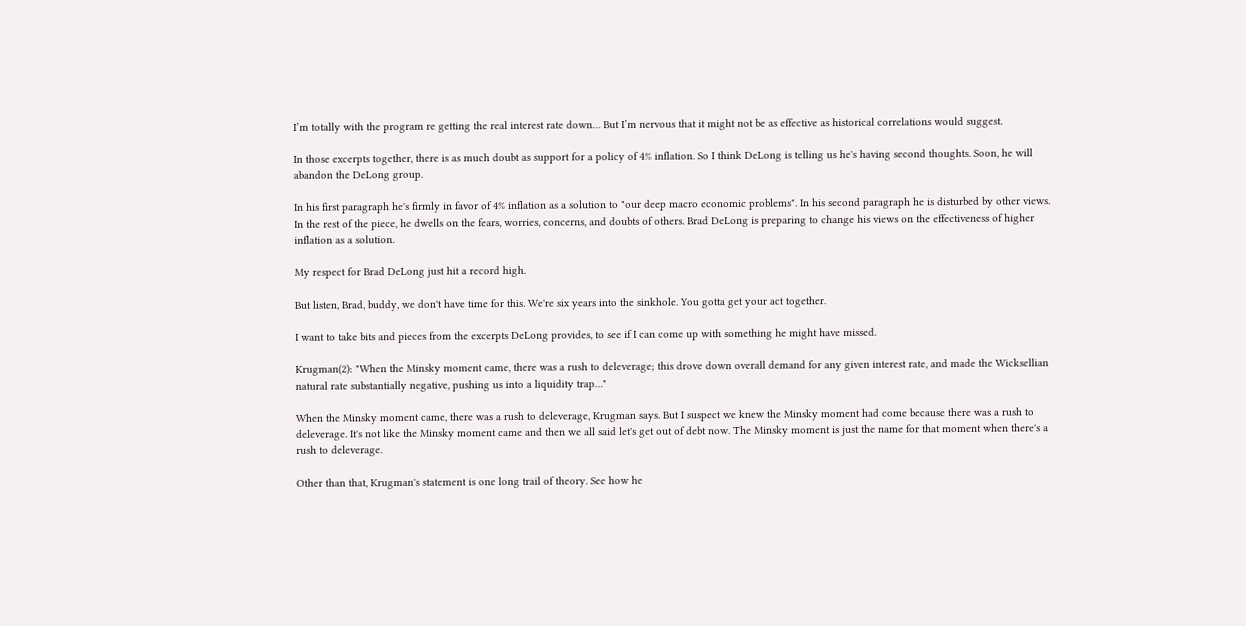I’m totally with the program re getting the real interest rate down… But I’m nervous that it might not be as effective as historical correlations would suggest.

In those excerpts together, there is as much doubt as support for a policy of 4% inflation. So I think DeLong is telling us he's having second thoughts. Soon, he will abandon the DeLong group.

In his first paragraph he's firmly in favor of 4% inflation as a solution to "our deep macro economic problems". In his second paragraph he is disturbed by other views. In the rest of the piece, he dwells on the fears, worries, concerns, and doubts of others. Brad DeLong is preparing to change his views on the effectiveness of higher inflation as a solution.

My respect for Brad DeLong just hit a record high.

But listen, Brad, buddy, we don't have time for this. We're six years into the sinkhole. You gotta get your act together.

I want to take bits and pieces from the excerpts DeLong provides, to see if I can come up with something he might have missed.

Krugman(2): "When the Minsky moment came, there was a rush to deleverage; this drove down overall demand for any given interest rate, and made the Wicksellian natural rate substantially negative, pushing us into a liquidity trap…"

When the Minsky moment came, there was a rush to deleverage, Krugman says. But I suspect we knew the Minsky moment had come because there was a rush to deleverage. It's not like the Minsky moment came and then we all said let's get out of debt now. The Minsky moment is just the name for that moment when there's a rush to deleverage.

Other than that, Krugman's statement is one long trail of theory. See how he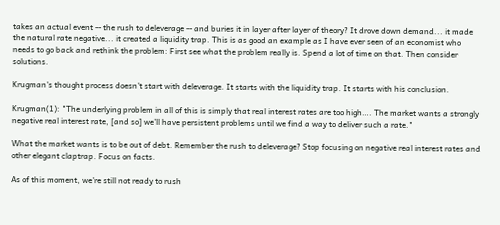takes an actual event -- the rush to deleverage -- and buries it in layer after layer of theory? It drove down demand... it made the natural rate negative... it created a liquidity trap. This is as good an example as I have ever seen of an economist who needs to go back and rethink the problem: First see what the problem really is. Spend a lot of time on that. Then consider solutions.

Krugman's thought process doesn't start with deleverage. It starts with the liquidity trap. It starts with his conclusion.

Krugman(1): "The underlying problem in all of this is simply that real interest rates are too high…. The market wants a strongly negative real interest rate, [and so] we’ll have persistent problems until we find a way to deliver such a rate."

What the market wants is to be out of debt. Remember the rush to deleverage? Stop focusing on negative real interest rates and other elegant claptrap. Focus on facts.

As of this moment, we're still not ready to rush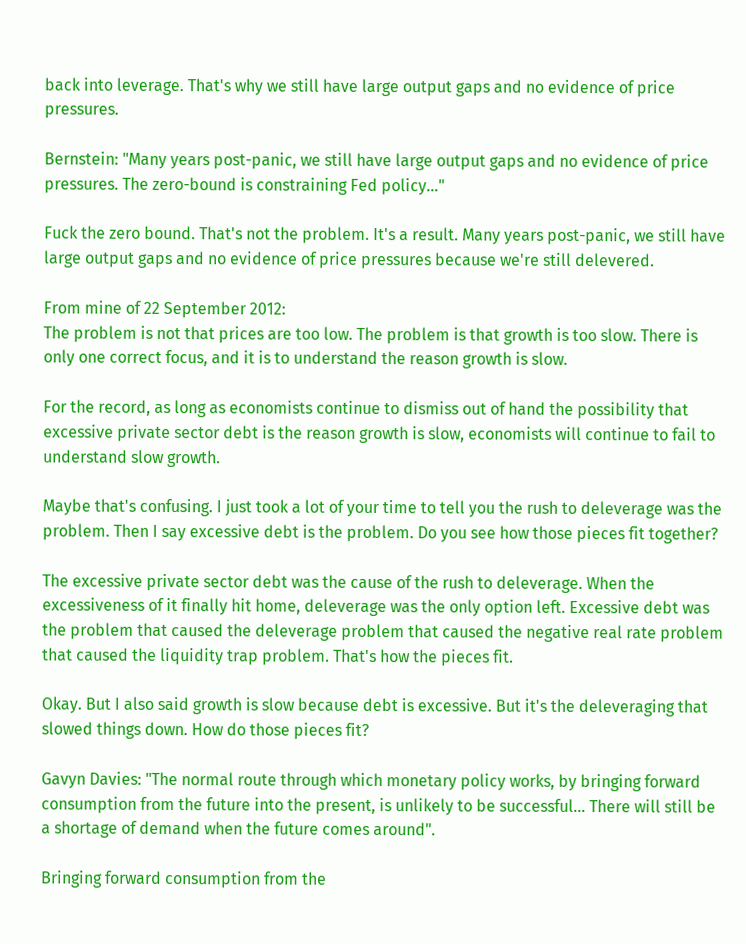back into leverage. That's why we still have large output gaps and no evidence of price pressures.

Bernstein: "Many years post-panic, we still have large output gaps and no evidence of price pressures. The zero-bound is constraining Fed policy..."

Fuck the zero bound. That's not the problem. It's a result. Many years post-panic, we still have large output gaps and no evidence of price pressures because we're still delevered.

From mine of 22 September 2012:
The problem is not that prices are too low. The problem is that growth is too slow. There is only one correct focus, and it is to understand the reason growth is slow.

For the record, as long as economists continue to dismiss out of hand the possibility that excessive private sector debt is the reason growth is slow, economists will continue to fail to understand slow growth.

Maybe that's confusing. I just took a lot of your time to tell you the rush to deleverage was the problem. Then I say excessive debt is the problem. Do you see how those pieces fit together?

The excessive private sector debt was the cause of the rush to deleverage. When the excessiveness of it finally hit home, deleverage was the only option left. Excessive debt was the problem that caused the deleverage problem that caused the negative real rate problem that caused the liquidity trap problem. That's how the pieces fit.

Okay. But I also said growth is slow because debt is excessive. But it's the deleveraging that slowed things down. How do those pieces fit?

Gavyn Davies: "The normal route through which monetary policy works, by bringing forward consumption from the future into the present, is unlikely to be successful… There will still be a shortage of demand when the future comes around".

Bringing forward consumption from the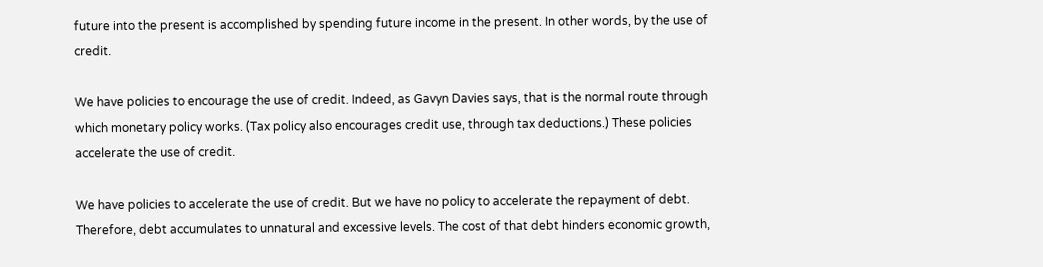future into the present is accomplished by spending future income in the present. In other words, by the use of credit.

We have policies to encourage the use of credit. Indeed, as Gavyn Davies says, that is the normal route through which monetary policy works. (Tax policy also encourages credit use, through tax deductions.) These policies accelerate the use of credit.

We have policies to accelerate the use of credit. But we have no policy to accelerate the repayment of debt. Therefore, debt accumulates to unnatural and excessive levels. The cost of that debt hinders economic growth,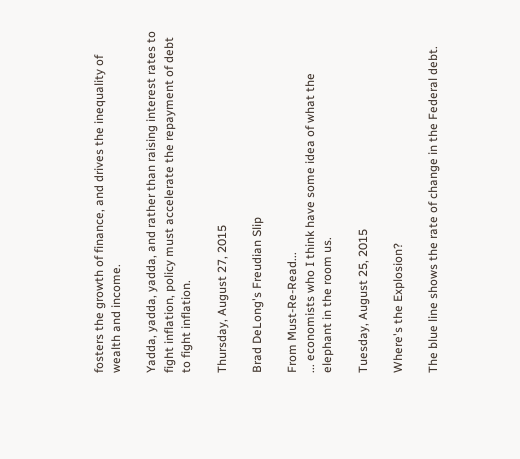fosters the growth of finance, and drives the inequality of wealth and income.

Yadda, yadda, yadda, and rather than raising interest rates to fight inflation, policy must accelerate the repayment of debt to fight inflation.

Thursday, August 27, 2015

Brad DeLong's Freudian Slip

From Must-Re-Read...
... economists who I think have some idea of what the elephant in the room us.

Tuesday, August 25, 2015

Where's the Explosion?

The blue line shows the rate of change in the Federal debt.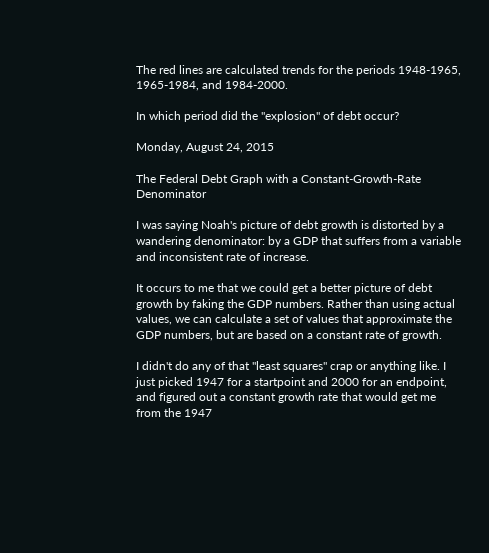The red lines are calculated trends for the periods 1948-1965, 1965-1984, and 1984-2000.

In which period did the "explosion" of debt occur?

Monday, August 24, 2015

The Federal Debt Graph with a Constant-Growth-Rate Denominator

I was saying Noah's picture of debt growth is distorted by a wandering denominator: by a GDP that suffers from a variable and inconsistent rate of increase.

It occurs to me that we could get a better picture of debt growth by faking the GDP numbers. Rather than using actual values, we can calculate a set of values that approximate the GDP numbers, but are based on a constant rate of growth.

I didn't do any of that "least squares" crap or anything like. I just picked 1947 for a startpoint and 2000 for an endpoint, and figured out a constant growth rate that would get me from the 1947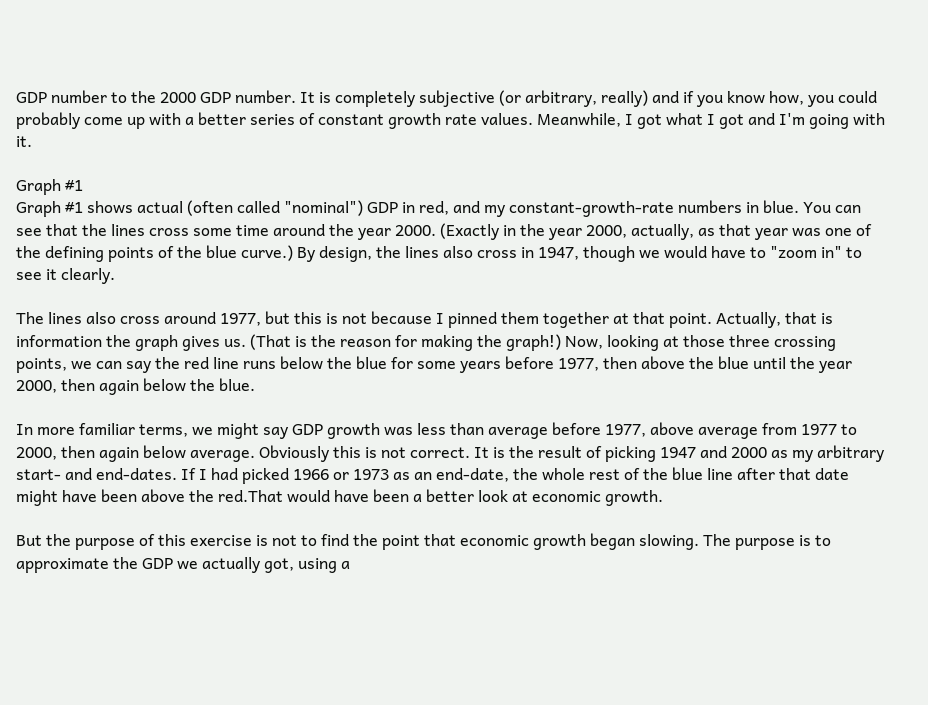GDP number to the 2000 GDP number. It is completely subjective (or arbitrary, really) and if you know how, you could probably come up with a better series of constant growth rate values. Meanwhile, I got what I got and I'm going with it.

Graph #1
Graph #1 shows actual (often called "nominal") GDP in red, and my constant-growth-rate numbers in blue. You can see that the lines cross some time around the year 2000. (Exactly in the year 2000, actually, as that year was one of the defining points of the blue curve.) By design, the lines also cross in 1947, though we would have to "zoom in" to see it clearly.

The lines also cross around 1977, but this is not because I pinned them together at that point. Actually, that is information the graph gives us. (That is the reason for making the graph!) Now, looking at those three crossing points, we can say the red line runs below the blue for some years before 1977, then above the blue until the year 2000, then again below the blue.

In more familiar terms, we might say GDP growth was less than average before 1977, above average from 1977 to 2000, then again below average. Obviously this is not correct. It is the result of picking 1947 and 2000 as my arbitrary start- and end-dates. If I had picked 1966 or 1973 as an end-date, the whole rest of the blue line after that date might have been above the red.That would have been a better look at economic growth.

But the purpose of this exercise is not to find the point that economic growth began slowing. The purpose is to approximate the GDP we actually got, using a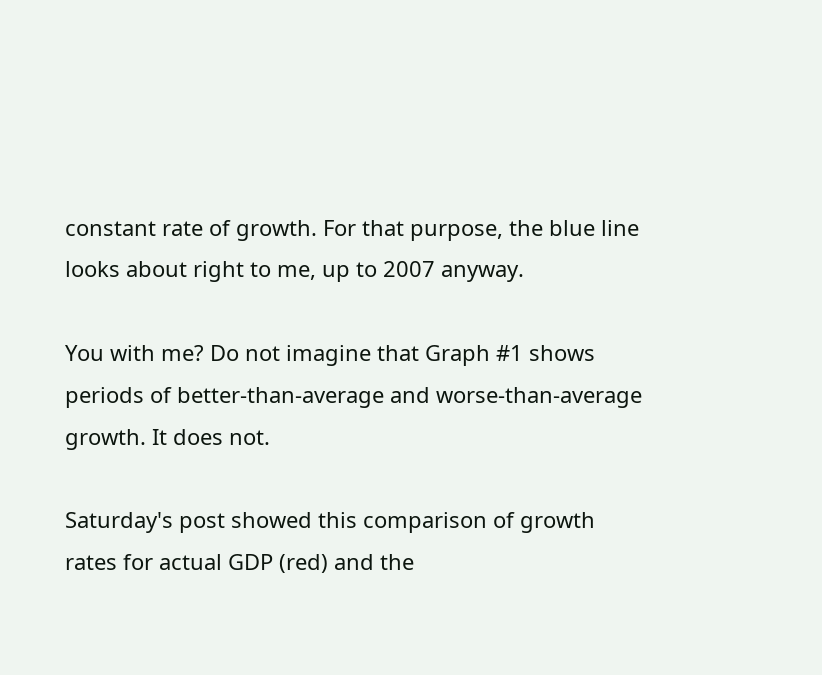constant rate of growth. For that purpose, the blue line looks about right to me, up to 2007 anyway.

You with me? Do not imagine that Graph #1 shows periods of better-than-average and worse-than-average growth. It does not.

Saturday's post showed this comparison of growth rates for actual GDP (red) and the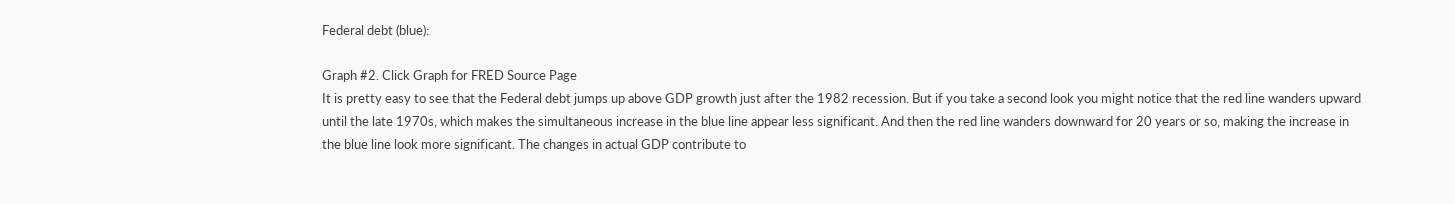Federal debt (blue):

Graph #2. Click Graph for FRED Source Page
It is pretty easy to see that the Federal debt jumps up above GDP growth just after the 1982 recession. But if you take a second look you might notice that the red line wanders upward until the late 1970s, which makes the simultaneous increase in the blue line appear less significant. And then the red line wanders downward for 20 years or so, making the increase in the blue line look more significant. The changes in actual GDP contribute to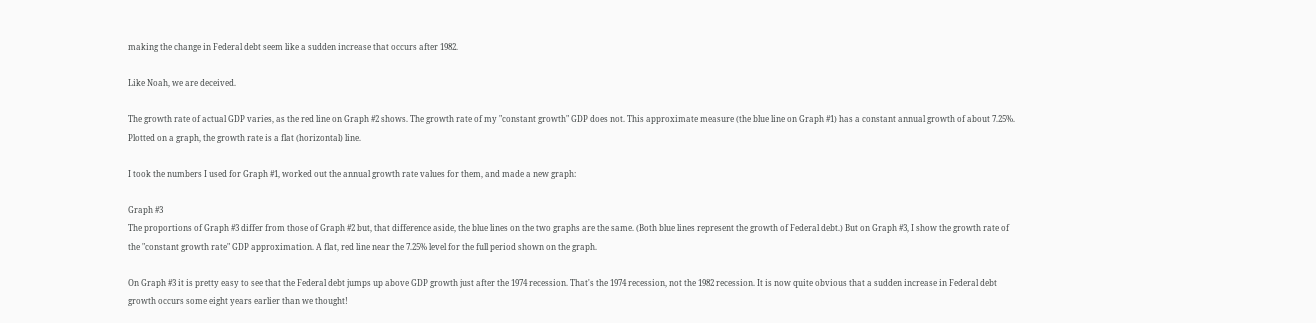making the change in Federal debt seem like a sudden increase that occurs after 1982.

Like Noah, we are deceived.

The growth rate of actual GDP varies, as the red line on Graph #2 shows. The growth rate of my "constant growth" GDP does not. This approximate measure (the blue line on Graph #1) has a constant annual growth of about 7.25%. Plotted on a graph, the growth rate is a flat (horizontal) line.

I took the numbers I used for Graph #1, worked out the annual growth rate values for them, and made a new graph:

Graph #3
The proportions of Graph #3 differ from those of Graph #2 but, that difference aside, the blue lines on the two graphs are the same. (Both blue lines represent the growth of Federal debt.) But on Graph #3, I show the growth rate of the "constant growth rate" GDP approximation. A flat, red line near the 7.25% level for the full period shown on the graph.

On Graph #3 it is pretty easy to see that the Federal debt jumps up above GDP growth just after the 1974 recession. That's the 1974 recession, not the 1982 recession. It is now quite obvious that a sudden increase in Federal debt growth occurs some eight years earlier than we thought!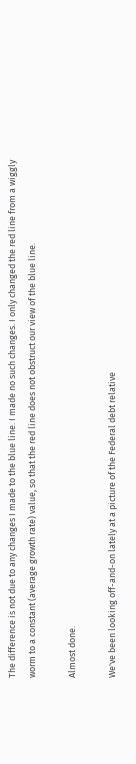The difference is not due to any changes I made to the blue line. I made no such changes. I only changed the red line from a wiggly worm to a constant (average growth rate) value, so that the red line does not obstruct our view of the blue line.

Almost done.

We've been looking off-and-on lately at a picture of the Federal debt relative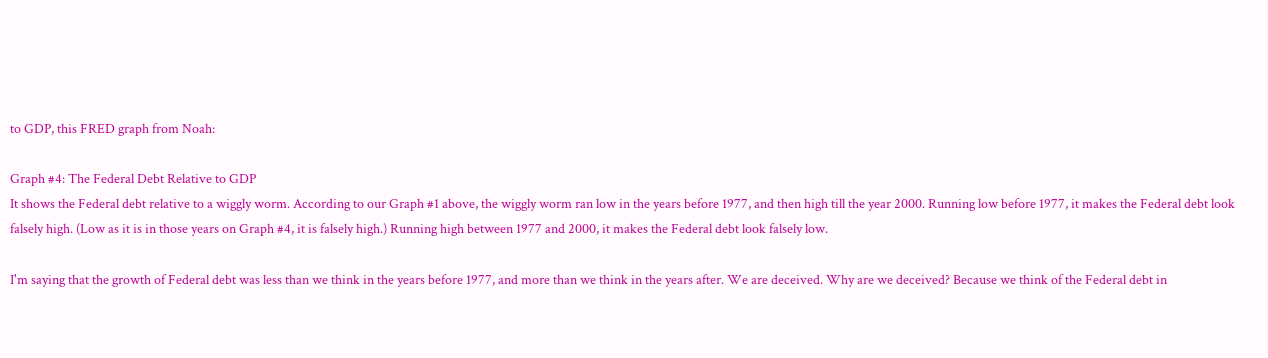to GDP, this FRED graph from Noah:

Graph #4: The Federal Debt Relative to GDP
It shows the Federal debt relative to a wiggly worm. According to our Graph #1 above, the wiggly worm ran low in the years before 1977, and then high till the year 2000. Running low before 1977, it makes the Federal debt look falsely high. (Low as it is in those years on Graph #4, it is falsely high.) Running high between 1977 and 2000, it makes the Federal debt look falsely low.

I'm saying that the growth of Federal debt was less than we think in the years before 1977, and more than we think in the years after. We are deceived. Why are we deceived? Because we think of the Federal debt in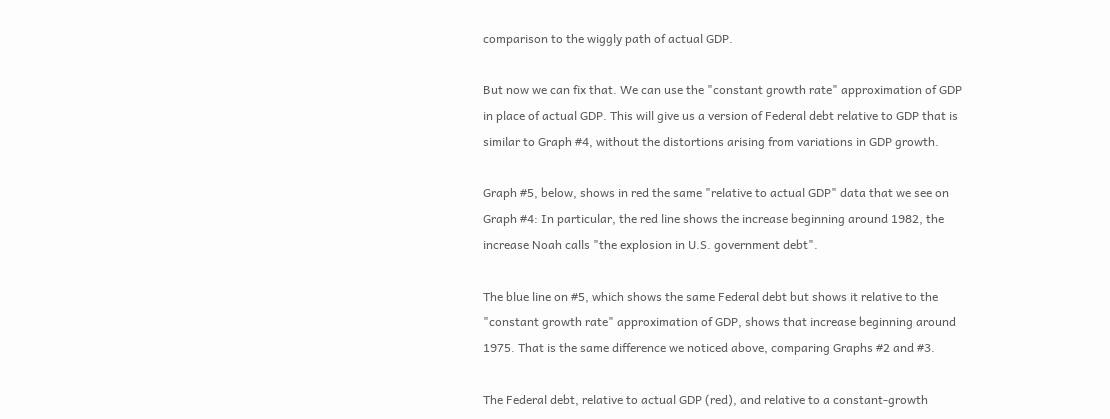comparison to the wiggly path of actual GDP.

But now we can fix that. We can use the "constant growth rate" approximation of GDP in place of actual GDP. This will give us a version of Federal debt relative to GDP that is similar to Graph #4, without the distortions arising from variations in GDP growth.

Graph #5, below, shows in red the same "relative to actual GDP" data that we see on Graph #4: In particular, the red line shows the increase beginning around 1982, the increase Noah calls "the explosion in U.S. government debt".

The blue line on #5, which shows the same Federal debt but shows it relative to the "constant growth rate" approximation of GDP, shows that increase beginning around 1975. That is the same difference we noticed above, comparing Graphs #2 and #3.

The Federal debt, relative to actual GDP (red), and relative to a constant-growth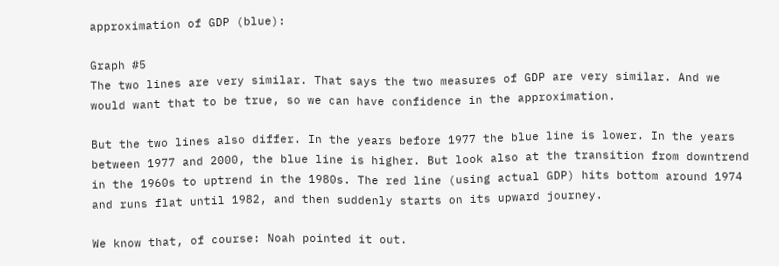approximation of GDP (blue):

Graph #5
The two lines are very similar. That says the two measures of GDP are very similar. And we would want that to be true, so we can have confidence in the approximation.

But the two lines also differ. In the years before 1977 the blue line is lower. In the years between 1977 and 2000, the blue line is higher. But look also at the transition from downtrend in the 1960s to uptrend in the 1980s. The red line (using actual GDP) hits bottom around 1974 and runs flat until 1982, and then suddenly starts on its upward journey.

We know that, of course: Noah pointed it out.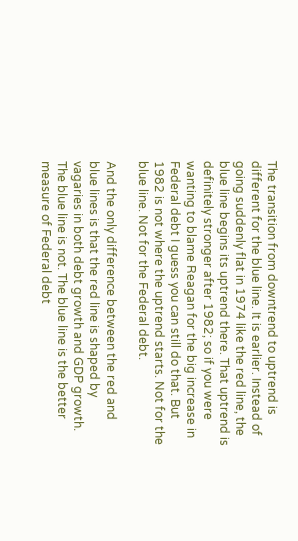The transition from downtrend to uptrend is different for the blue line. It is earlier. Instead of going suddenly flat in 1974 like the red line, the blue line begins its uptrend there. That uptrend is definitely stronger after 1982; so if you were wanting to blame Reagan for the big increase in Federal debt I guess you can still do that. But 1982 is not where the uptrend starts. Not for the blue line. Not for the Federal debt.

And the only difference between the red and blue lines is that the red line is shaped by vagaries in both debt growth and GDP growth. The blue line is not. The blue line is the better measure of Federal debt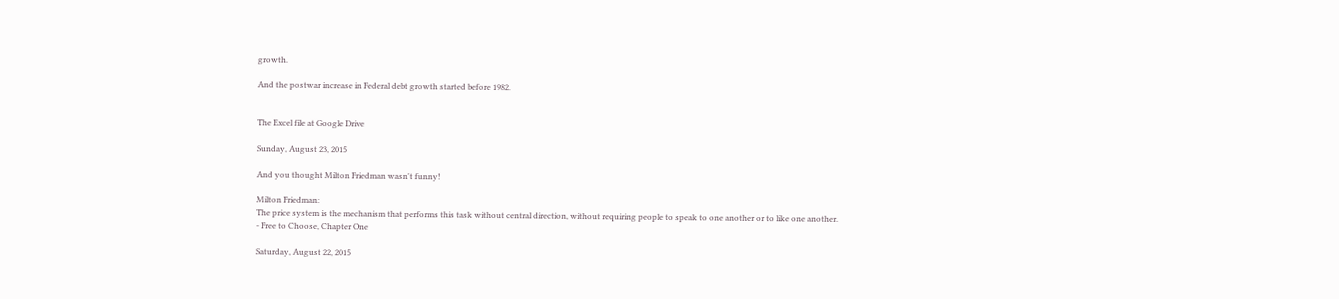growth.

And the postwar increase in Federal debt growth started before 1982.


The Excel file at Google Drive

Sunday, August 23, 2015

And you thought Milton Friedman wasn't funny!

Milton Friedman:
The price system is the mechanism that performs this task without central direction, without requiring people to speak to one another or to like one another.
- Free to Choose, Chapter One

Saturday, August 22, 2015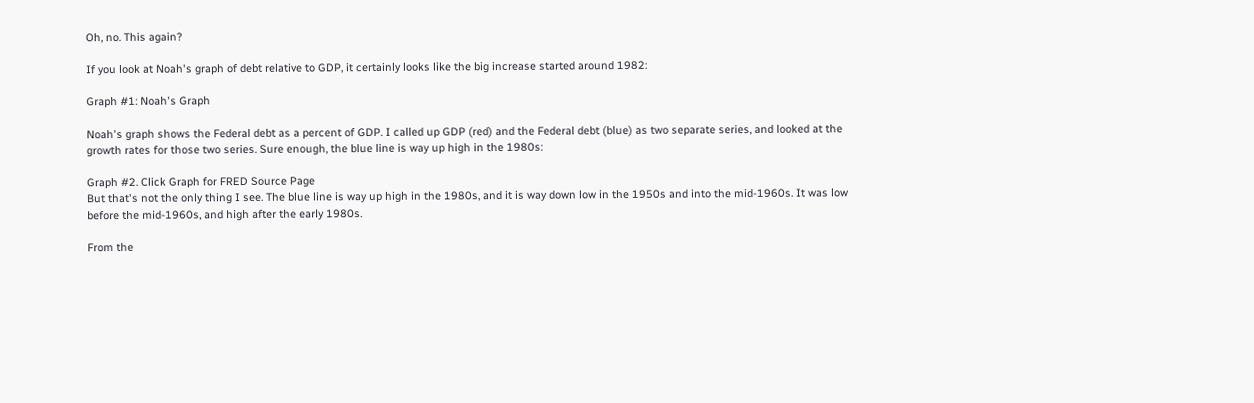Oh, no. This again?

If you look at Noah's graph of debt relative to GDP, it certainly looks like the big increase started around 1982:

Graph #1: Noah's Graph

Noah's graph shows the Federal debt as a percent of GDP. I called up GDP (red) and the Federal debt (blue) as two separate series, and looked at the growth rates for those two series. Sure enough, the blue line is way up high in the 1980s:

Graph #2. Click Graph for FRED Source Page
But that's not the only thing I see. The blue line is way up high in the 1980s, and it is way down low in the 1950s and into the mid-1960s. It was low before the mid-1960s, and high after the early 1980s.

From the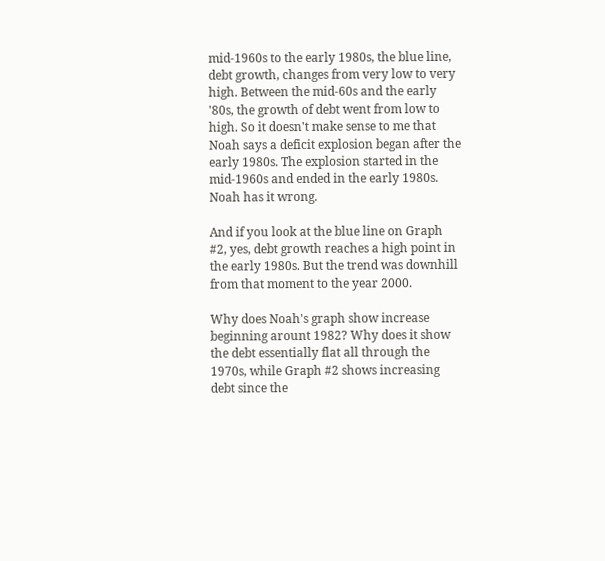mid-1960s to the early 1980s, the blue line, debt growth, changes from very low to very high. Between the mid-60s and the early '80s, the growth of debt went from low to high. So it doesn't make sense to me that Noah says a deficit explosion began after the early 1980s. The explosion started in the mid-1960s and ended in the early 1980s. Noah has it wrong.

And if you look at the blue line on Graph #2, yes, debt growth reaches a high point in the early 1980s. But the trend was downhill from that moment to the year 2000.

Why does Noah's graph show increase beginning arount 1982? Why does it show the debt essentially flat all through the 1970s, while Graph #2 shows increasing debt since the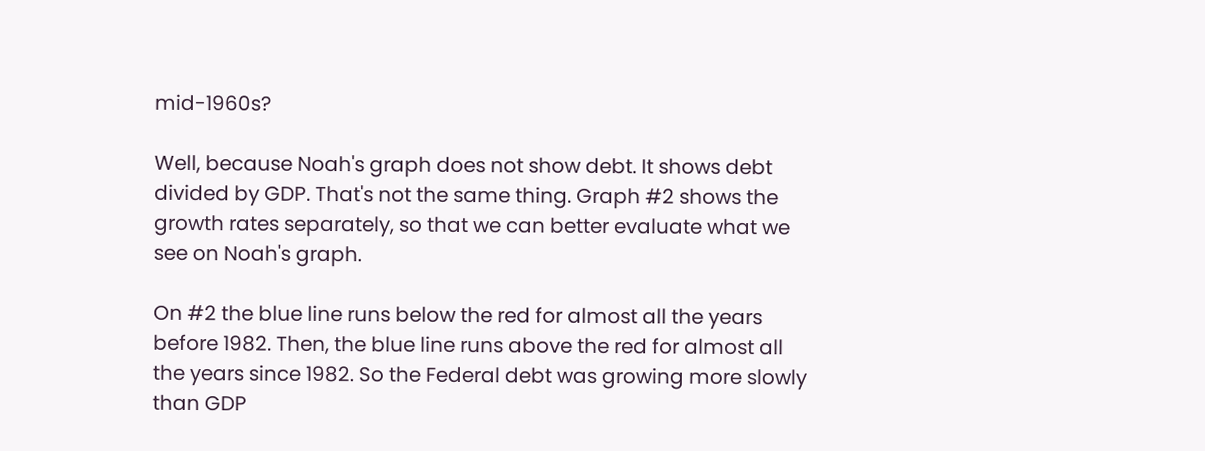mid-1960s?

Well, because Noah's graph does not show debt. It shows debt divided by GDP. That's not the same thing. Graph #2 shows the growth rates separately, so that we can better evaluate what we see on Noah's graph.

On #2 the blue line runs below the red for almost all the years before 1982. Then, the blue line runs above the red for almost all the years since 1982. So the Federal debt was growing more slowly than GDP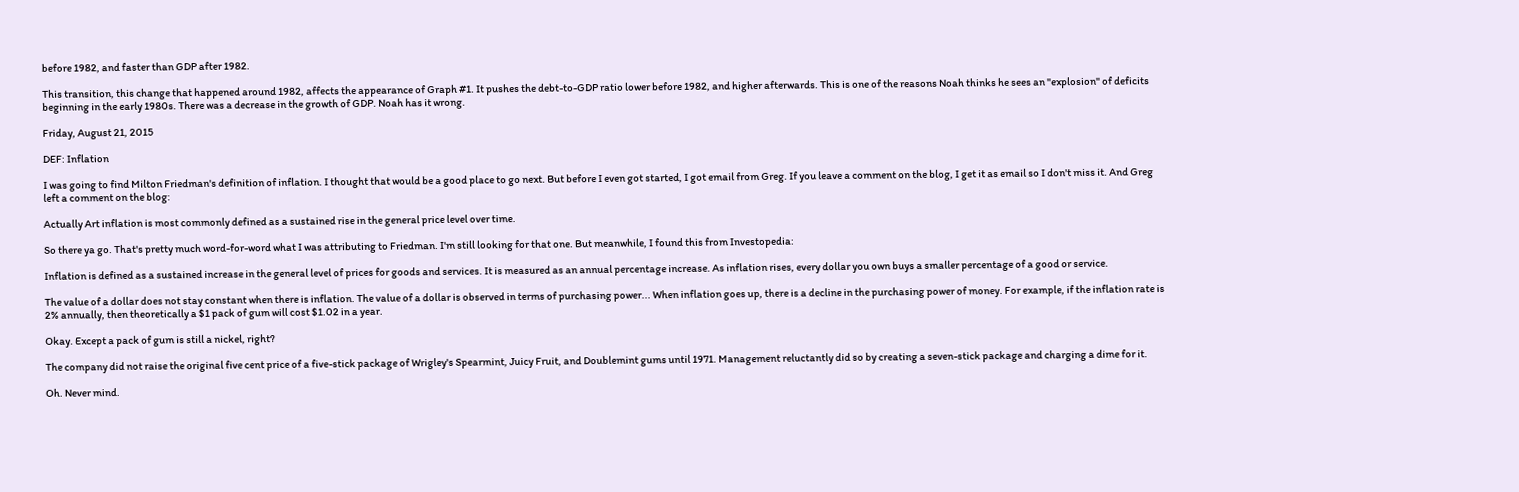before 1982, and faster than GDP after 1982.

This transition, this change that happened around 1982, affects the appearance of Graph #1. It pushes the debt-to-GDP ratio lower before 1982, and higher afterwards. This is one of the reasons Noah thinks he sees an "explosion" of deficits beginning in the early 1980s. There was a decrease in the growth of GDP. Noah has it wrong.

Friday, August 21, 2015

DEF: Inflation

I was going to find Milton Friedman's definition of inflation. I thought that would be a good place to go next. But before I even got started, I got email from Greg. If you leave a comment on the blog, I get it as email so I don't miss it. And Greg left a comment on the blog:

Actually Art inflation is most commonly defined as a sustained rise in the general price level over time.

So there ya go. That's pretty much word-for-word what I was attributing to Friedman. I'm still looking for that one. But meanwhile, I found this from Investopedia:

Inflation is defined as a sustained increase in the general level of prices for goods and services. It is measured as an annual percentage increase. As inflation rises, every dollar you own buys a smaller percentage of a good or service.

The value of a dollar does not stay constant when there is inflation. The value of a dollar is observed in terms of purchasing power... When inflation goes up, there is a decline in the purchasing power of money. For example, if the inflation rate is 2% annually, then theoretically a $1 pack of gum will cost $1.02 in a year.

Okay. Except a pack of gum is still a nickel, right?

The company did not raise the original five cent price of a five-stick package of Wrigley's Spearmint, Juicy Fruit, and Doublemint gums until 1971. Management reluctantly did so by creating a seven-stick package and charging a dime for it.

Oh. Never mind.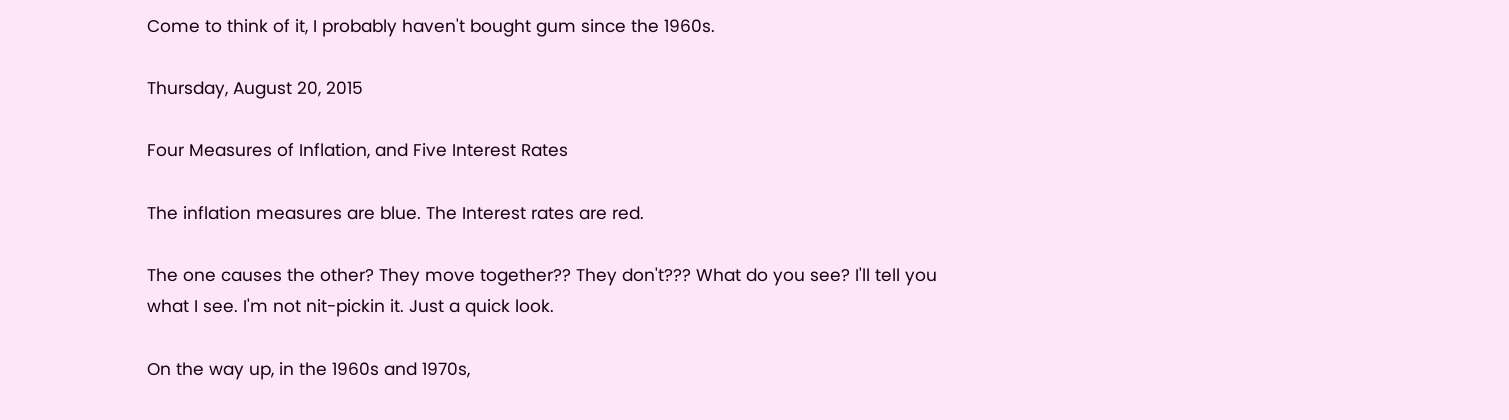Come to think of it, I probably haven't bought gum since the 1960s.

Thursday, August 20, 2015

Four Measures of Inflation, and Five Interest Rates

The inflation measures are blue. The Interest rates are red.

The one causes the other? They move together?? They don't??? What do you see? I'll tell you what I see. I'm not nit-pickin it. Just a quick look.

On the way up, in the 1960s and 1970s,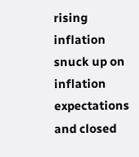rising inflation snuck up on inflation expectations and closed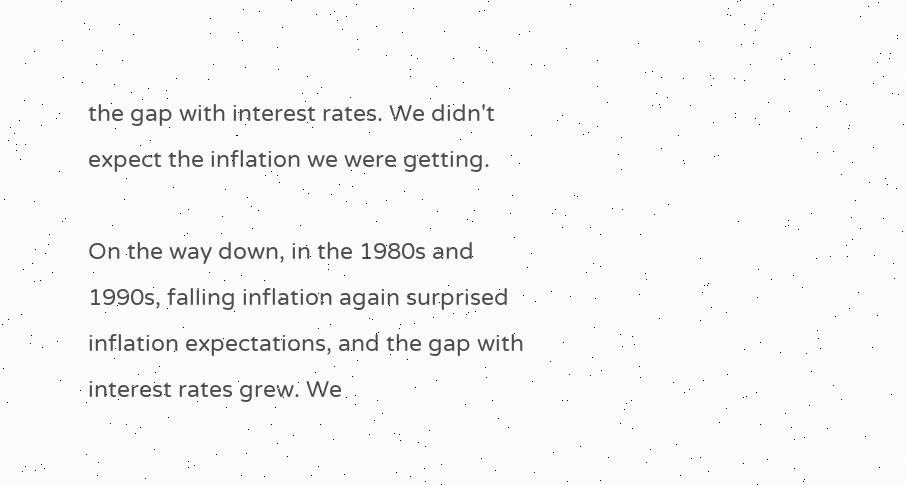the gap with interest rates. We didn't expect the inflation we were getting.

On the way down, in the 1980s and 1990s, falling inflation again surprised inflation expectations, and the gap with interest rates grew. We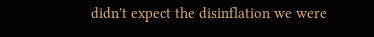didn't expect the disinflation we were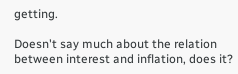getting.

Doesn't say much about the relation between interest and inflation, does it?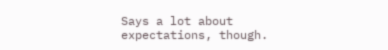Says a lot about expectations, though.